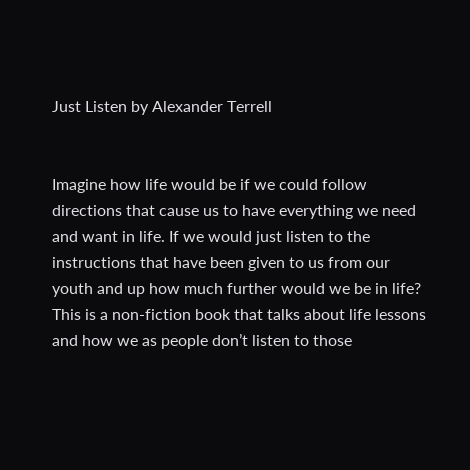Just Listen by Alexander Terrell


Imagine how life would be if we could follow directions that cause us to have everything we need and want in life. If we would just listen to the instructions that have been given to us from our youth and up how much further would we be in life? This is a non-fiction book that talks about life lessons and how we as people don’t listen to those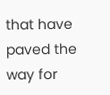that have paved the way for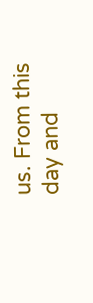us. From this day and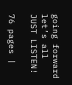going forward let’s all JUST LISTEN!

76 pages |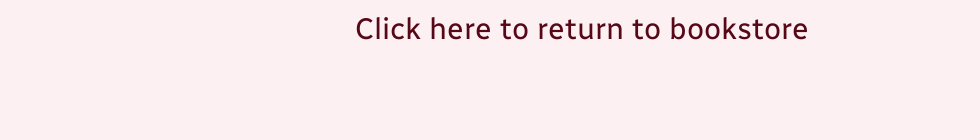Click here to return to bookstore